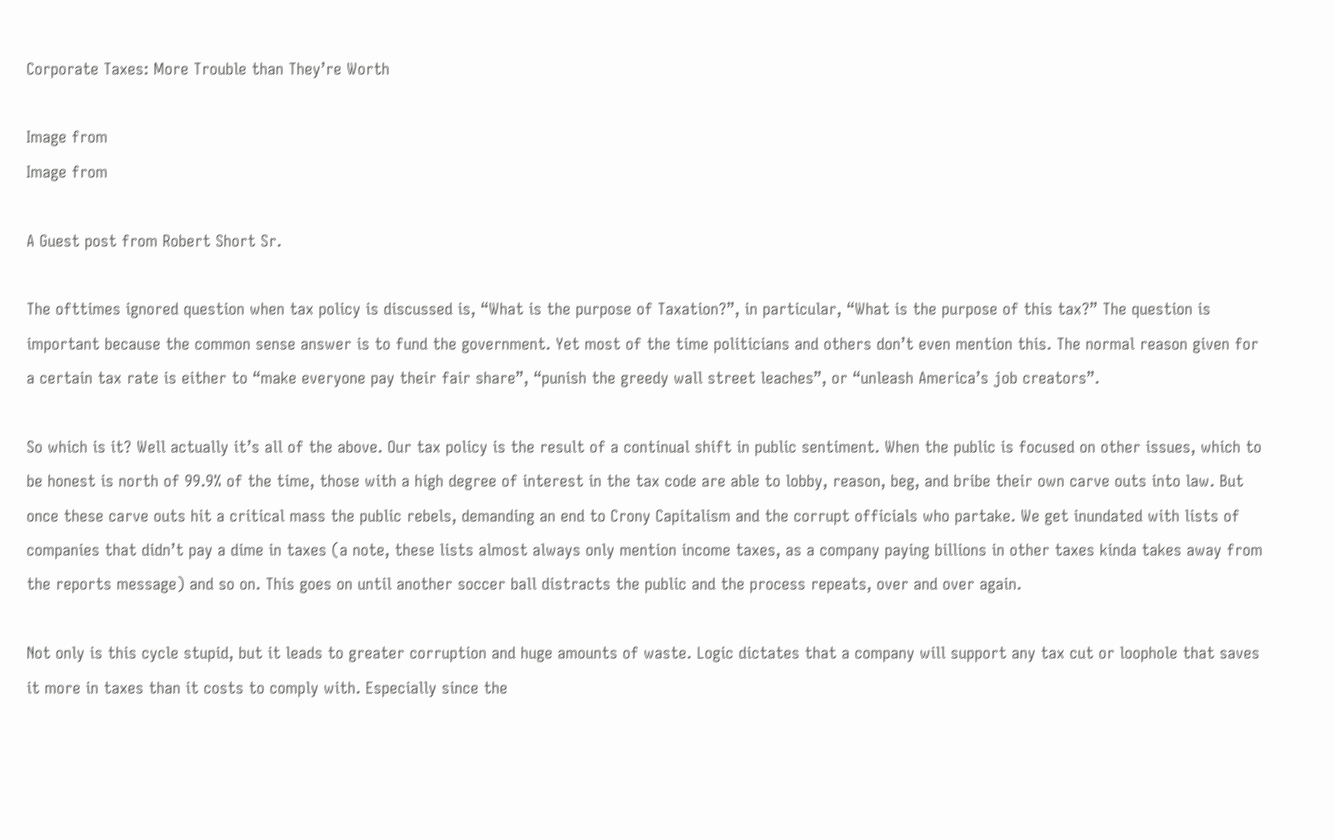Corporate Taxes: More Trouble than They’re Worth

Image from
Image from

A Guest post from Robert Short Sr.

The ofttimes ignored question when tax policy is discussed is, “What is the purpose of Taxation?”, in particular, “What is the purpose of this tax?” The question is important because the common sense answer is to fund the government. Yet most of the time politicians and others don’t even mention this. The normal reason given for a certain tax rate is either to “make everyone pay their fair share”, “punish the greedy wall street leaches”, or “unleash America’s job creators”.

So which is it? Well actually it’s all of the above. Our tax policy is the result of a continual shift in public sentiment. When the public is focused on other issues, which to be honest is north of 99.9% of the time, those with a high degree of interest in the tax code are able to lobby, reason, beg, and bribe their own carve outs into law. But once these carve outs hit a critical mass the public rebels, demanding an end to Crony Capitalism and the corrupt officials who partake. We get inundated with lists of companies that didn’t pay a dime in taxes (a note, these lists almost always only mention income taxes, as a company paying billions in other taxes kinda takes away from the reports message) and so on. This goes on until another soccer ball distracts the public and the process repeats, over and over again.

Not only is this cycle stupid, but it leads to greater corruption and huge amounts of waste. Logic dictates that a company will support any tax cut or loophole that saves it more in taxes than it costs to comply with. Especially since the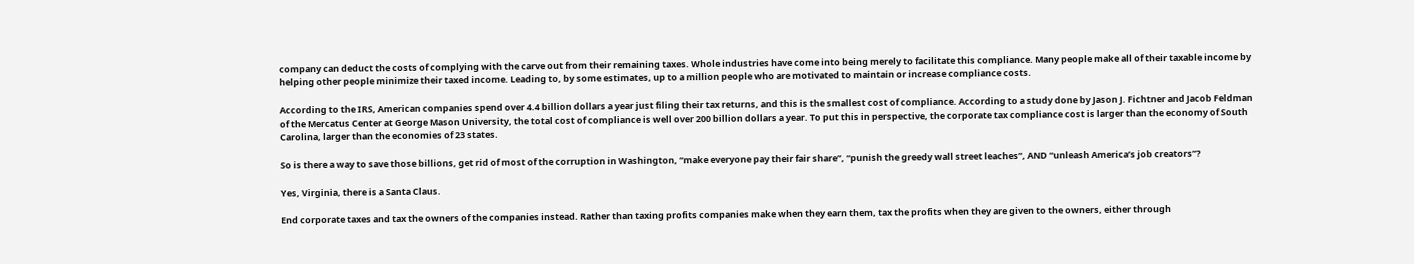company can deduct the costs of complying with the carve out from their remaining taxes. Whole industries have come into being merely to facilitate this compliance. Many people make all of their taxable income by helping other people minimize their taxed income. Leading to, by some estimates, up to a million people who are motivated to maintain or increase compliance costs.

According to the IRS, American companies spend over 4.4 billion dollars a year just filing their tax returns, and this is the smallest cost of compliance. According to a study done by Jason J. Fichtner and Jacob Feldman of the Mercatus Center at George Mason University, the total cost of compliance is well over 200 billion dollars a year. To put this in perspective, the corporate tax compliance cost is larger than the economy of South Carolina, larger than the economies of 23 states.

So is there a way to save those billions, get rid of most of the corruption in Washington, “make everyone pay their fair share”, “punish the greedy wall street leaches”, AND “unleash America’s job creators”?

Yes, Virginia, there is a Santa Claus.

End corporate taxes and tax the owners of the companies instead. Rather than taxing profits companies make when they earn them, tax the profits when they are given to the owners, either through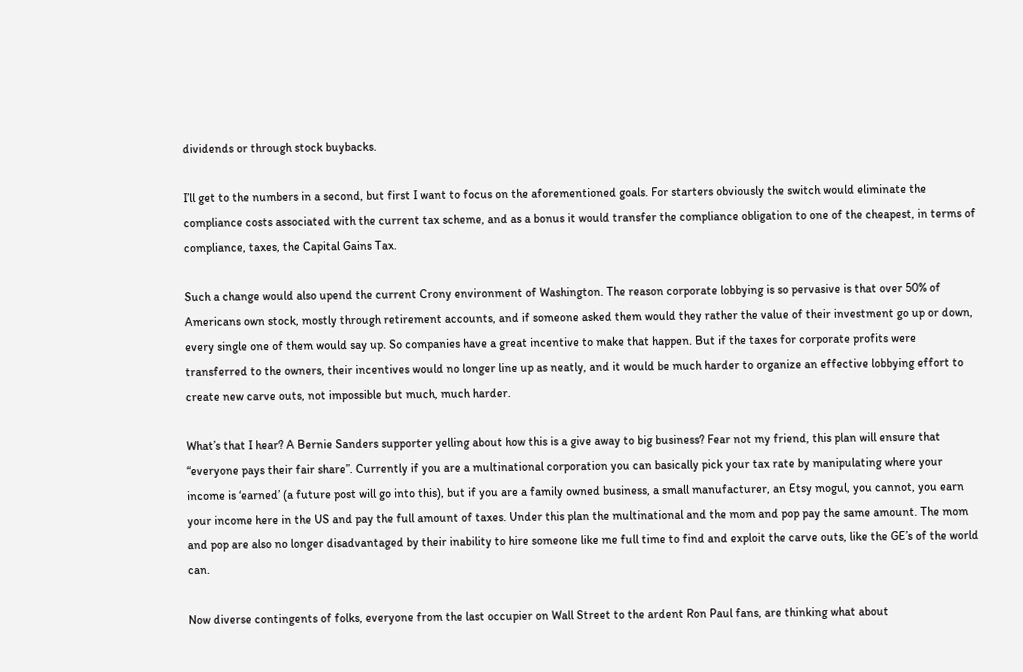dividends or through stock buybacks.

I’ll get to the numbers in a second, but first I want to focus on the aforementioned goals. For starters obviously the switch would eliminate the compliance costs associated with the current tax scheme, and as a bonus it would transfer the compliance obligation to one of the cheapest, in terms of compliance, taxes, the Capital Gains Tax.

Such a change would also upend the current Crony environment of Washington. The reason corporate lobbying is so pervasive is that over 50% of Americans own stock, mostly through retirement accounts, and if someone asked them would they rather the value of their investment go up or down, every single one of them would say up. So companies have a great incentive to make that happen. But if the taxes for corporate profits were transferred to the owners, their incentives would no longer line up as neatly, and it would be much harder to organize an effective lobbying effort to create new carve outs, not impossible but much, much harder.

What’s that I hear? A Bernie Sanders supporter yelling about how this is a give away to big business? Fear not my friend, this plan will ensure that “everyone pays their fair share”. Currently if you are a multinational corporation you can basically pick your tax rate by manipulating where your income is ‘earned’ (a future post will go into this), but if you are a family owned business, a small manufacturer, an Etsy mogul, you cannot, you earn your income here in the US and pay the full amount of taxes. Under this plan the multinational and the mom and pop pay the same amount. The mom and pop are also no longer disadvantaged by their inability to hire someone like me full time to find and exploit the carve outs, like the GE’s of the world can.

Now diverse contingents of folks, everyone from the last occupier on Wall Street to the ardent Ron Paul fans, are thinking what about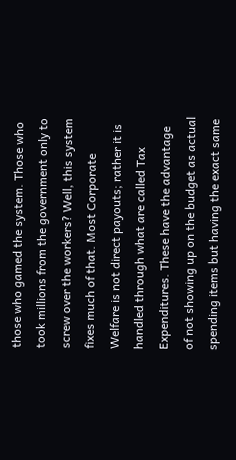those who gamed the system. Those who took millions from the government only to screw over the workers? Well, this system fixes much of that. Most Corporate Welfare is not direct payouts; rather it is handled through what are called Tax Expenditures. These have the advantage of not showing up on the budget as actual spending items but having the exact same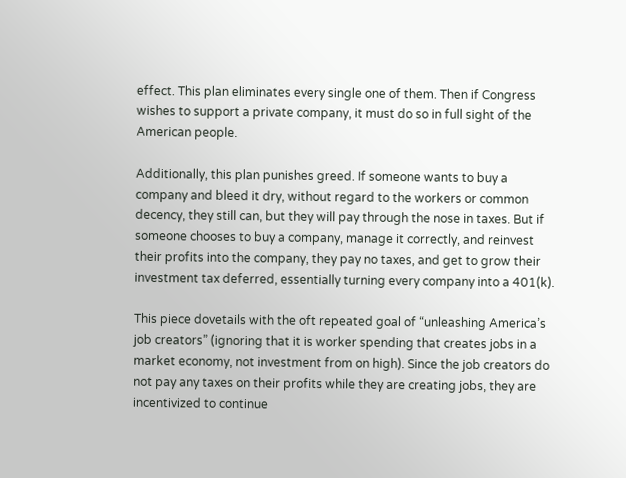effect. This plan eliminates every single one of them. Then if Congress wishes to support a private company, it must do so in full sight of the American people.

Additionally, this plan punishes greed. If someone wants to buy a company and bleed it dry, without regard to the workers or common decency, they still can, but they will pay through the nose in taxes. But if someone chooses to buy a company, manage it correctly, and reinvest their profits into the company, they pay no taxes, and get to grow their investment tax deferred, essentially turning every company into a 401(k).

This piece dovetails with the oft repeated goal of “unleashing America’s job creators” (ignoring that it is worker spending that creates jobs in a market economy, not investment from on high). Since the job creators do not pay any taxes on their profits while they are creating jobs, they are incentivized to continue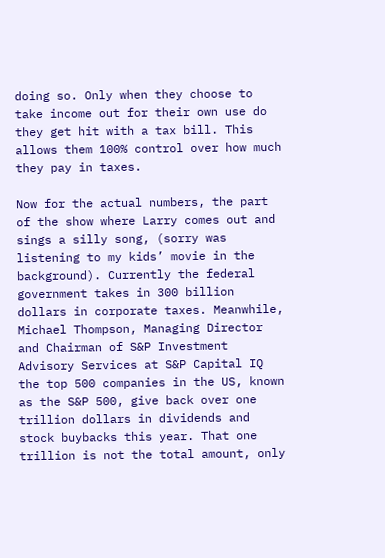doing so. Only when they choose to take income out for their own use do they get hit with a tax bill. This allows them 100% control over how much they pay in taxes.

Now for the actual numbers, the part of the show where Larry comes out and sings a silly song, (sorry was listening to my kids’ movie in the background). Currently the federal government takes in 300 billion dollars in corporate taxes. Meanwhile, Michael Thompson, Managing Director and Chairman of S&P Investment Advisory Services at S&P Capital IQ the top 500 companies in the US, known as the S&P 500, give back over one trillion dollars in dividends and stock buybacks this year. That one trillion is not the total amount, only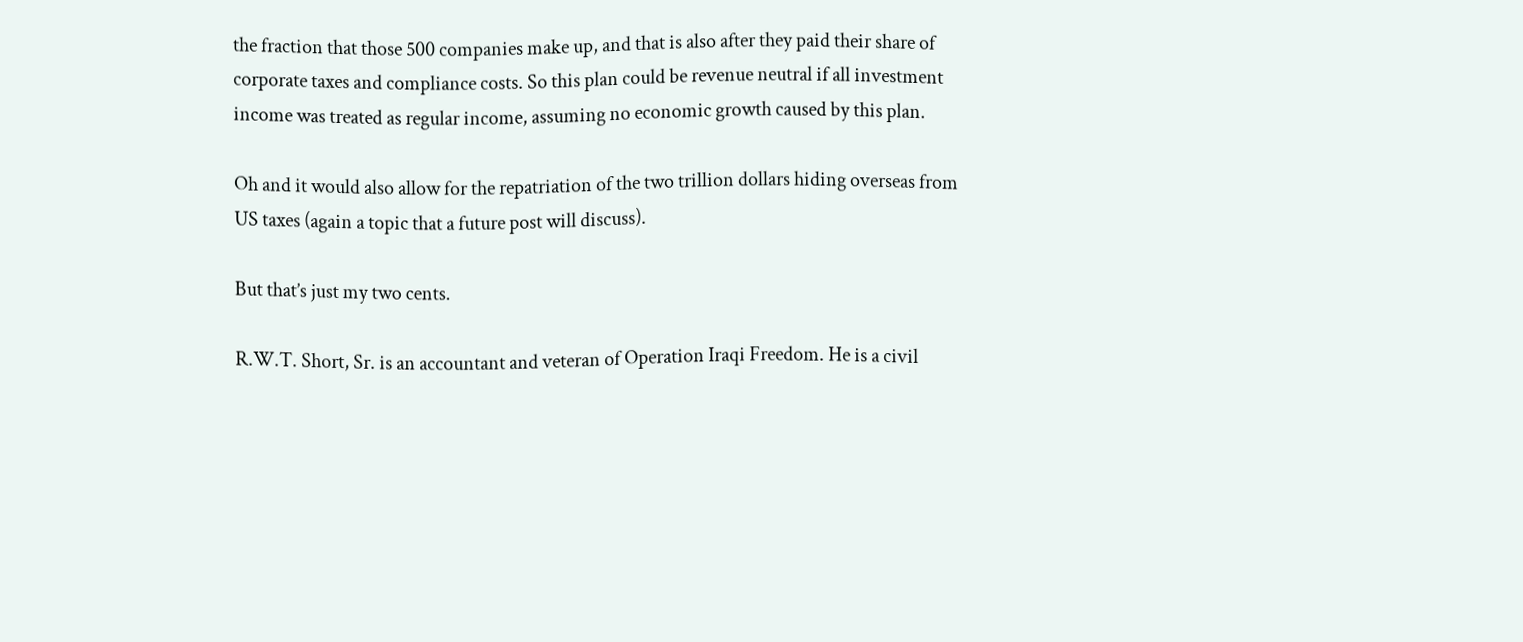the fraction that those 500 companies make up, and that is also after they paid their share of corporate taxes and compliance costs. So this plan could be revenue neutral if all investment income was treated as regular income, assuming no economic growth caused by this plan.

Oh and it would also allow for the repatriation of the two trillion dollars hiding overseas from US taxes (again a topic that a future post will discuss).

But that’s just my two cents.

R.W.T. Short, Sr. is an accountant and veteran of Operation Iraqi Freedom. He is a civil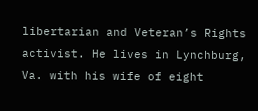libertarian and Veteran’s Rights activist. He lives in Lynchburg, Va. with his wife of eight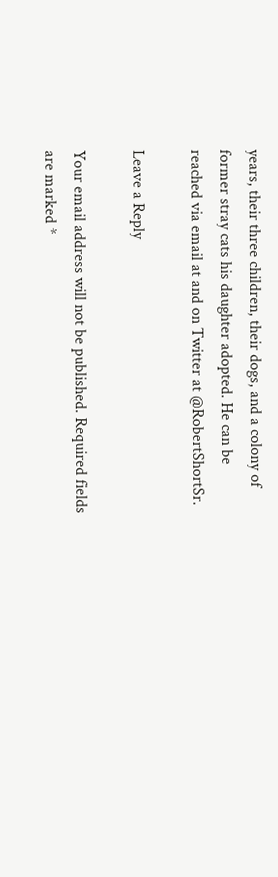years, their three children, their dogs, and a colony of former stray cats his daughter adopted. He can be reached via email at and on Twitter at @RobertShortSr.

Leave a Reply

Your email address will not be published. Required fields are marked *